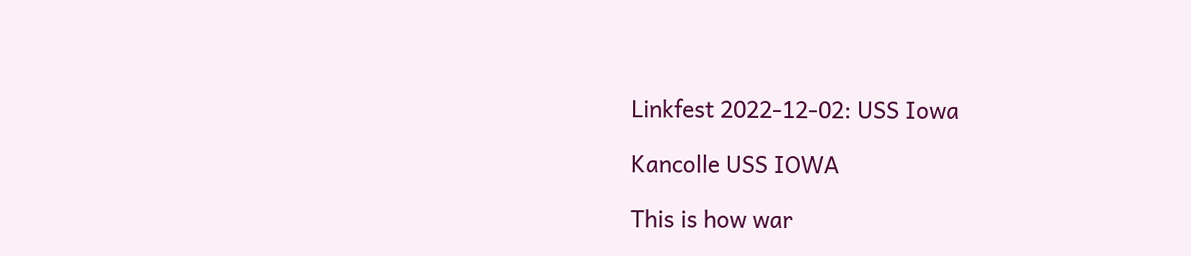Linkfest 2022-12-02: USS Iowa

Kancolle USS IOWA

This is how war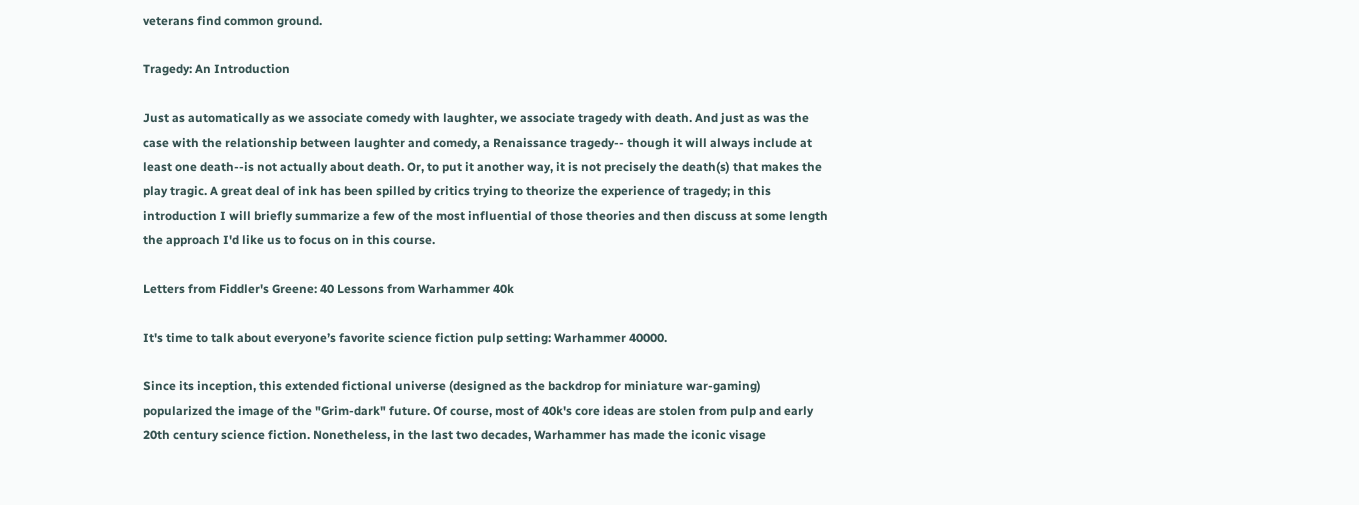veterans find common ground.

Tragedy: An Introduction

Just as automatically as we associate comedy with laughter, we associate tragedy with death. And just as was the case with the relationship between laughter and comedy, a Renaissance tragedy-- though it will always include at least one death--is not actually about death. Or, to put it another way, it is not precisely the death(s) that makes the play tragic. A great deal of ink has been spilled by critics trying to theorize the experience of tragedy; in this introduction I will briefly summarize a few of the most influential of those theories and then discuss at some length the approach I'd like us to focus on in this course.

Letters from Fiddler's Greene: 40 Lessons from Warhammer 40k

It's time to talk about everyone’s favorite science fiction pulp setting: Warhammer 40000.

Since its inception, this extended fictional universe (designed as the backdrop for miniature war-gaming) popularized the image of the "Grim-dark" future. Of course, most of 40k's core ideas are stolen from pulp and early 20th century science fiction. Nonetheless, in the last two decades, Warhammer has made the iconic visage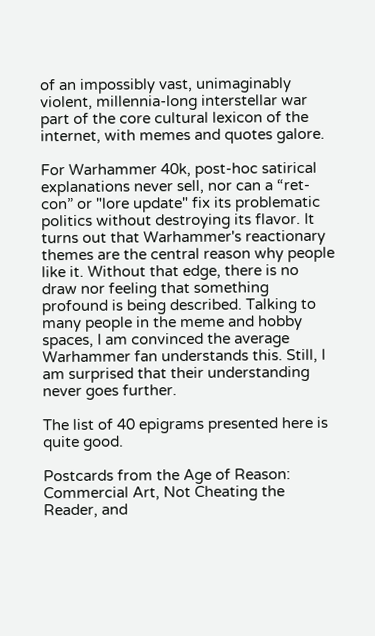of an impossibly vast, unimaginably violent, millennia-long interstellar war part of the core cultural lexicon of the internet, with memes and quotes galore.

For Warhammer 40k, post-hoc satirical explanations never sell, nor can a “ret-con” or "lore update" fix its problematic politics without destroying its flavor. It turns out that Warhammer's reactionary themes are the central reason why people like it. Without that edge, there is no draw nor feeling that something profound is being described. Talking to many people in the meme and hobby spaces, I am convinced the average Warhammer fan understands this. Still, I am surprised that their understanding never goes further.

The list of 40 epigrams presented here is quite good.

Postcards from the Age of Reason: Commercial Art, Not Cheating the Reader, and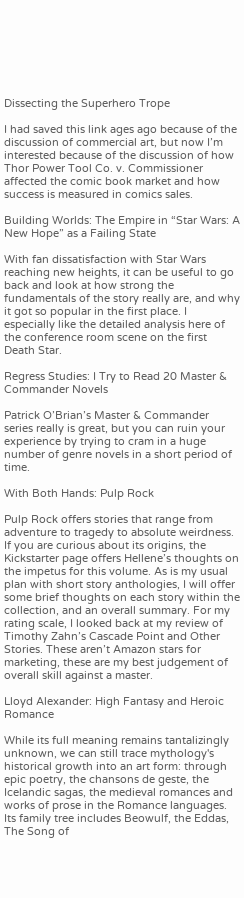Dissecting the Superhero Trope

I had saved this link ages ago because of the discussion of commercial art, but now I’m interested because of the discussion of how Thor Power Tool Co. v. Commissioner affected the comic book market and how success is measured in comics sales.

Building Worlds: The Empire in “Star Wars: A New Hope” as a Failing State

With fan dissatisfaction with Star Wars reaching new heights, it can be useful to go back and look at how strong the fundamentals of the story really are, and why it got so popular in the first place. I especially like the detailed analysis here of the conference room scene on the first Death Star.

Regress Studies: I Try to Read 20 Master & Commander Novels

Patrick O’Brian’s Master & Commander series really is great, but you can ruin your experience by trying to cram in a huge number of genre novels in a short period of time.

With Both Hands: Pulp Rock

Pulp Rock offers stories that range from adventure to tragedy to absolute weirdness. If you are curious about its origins, the Kickstarter page offers Hellene’s thoughts on the impetus for this volume. As is my usual plan with short story anthologies, I will offer some brief thoughts on each story within the collection, and an overall summary. For my rating scale, I looked back at my review of Timothy Zahn’s Cascade Point and Other Stories. These aren’t Amazon stars for marketing, these are my best judgement of overall skill against a master.

Lloyd Alexander: High Fantasy and Heroic Romance

While its full meaning remains tantalizingly unknown, we can still trace mythology's historical growth into an art form: through epic poetry, the chansons de geste, the Icelandic sagas, the medieval romances and works of prose in the Romance languages. Its family tree includes Beowulf, the Eddas, The Song of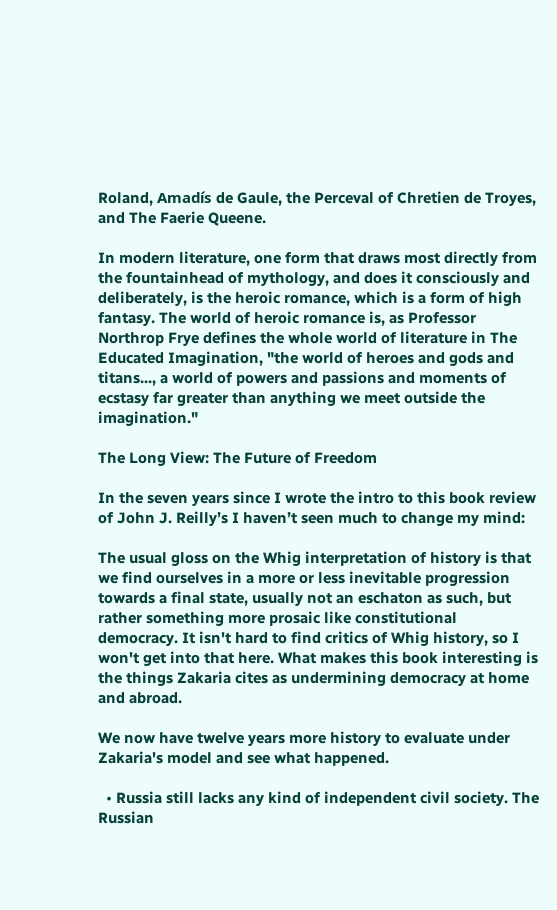Roland, Amadís de Gaule, the Perceval of Chretien de Troyes, and The Faerie Queene.

In modern literature, one form that draws most directly from the fountainhead of mythology, and does it consciously and deliberately, is the heroic romance, which is a form of high fantasy. The world of heroic romance is, as Professor Northrop Frye defines the whole world of literature in The Educated Imagination, "the world of heroes and gods and titans..., a world of powers and passions and moments of ecstasy far greater than anything we meet outside the imagination."

The Long View: The Future of Freedom

In the seven years since I wrote the intro to this book review of John J. Reilly’s I haven’t seen much to change my mind:

The usual gloss on the Whig interpretation of history is that we find ourselves in a more or less inevitable progression towards a final state, usually not an eschaton as such, but rather something more prosaic like constitutional democracy. It isn't hard to find critics of Whig history, so I won't get into that here. What makes this book interesting is the things Zakaria cites as undermining democracy at home and abroad.

We now have twelve years more history to evaluate under Zakaria's model and see what happened.

  • Russia still lacks any kind of independent civil society. The Russian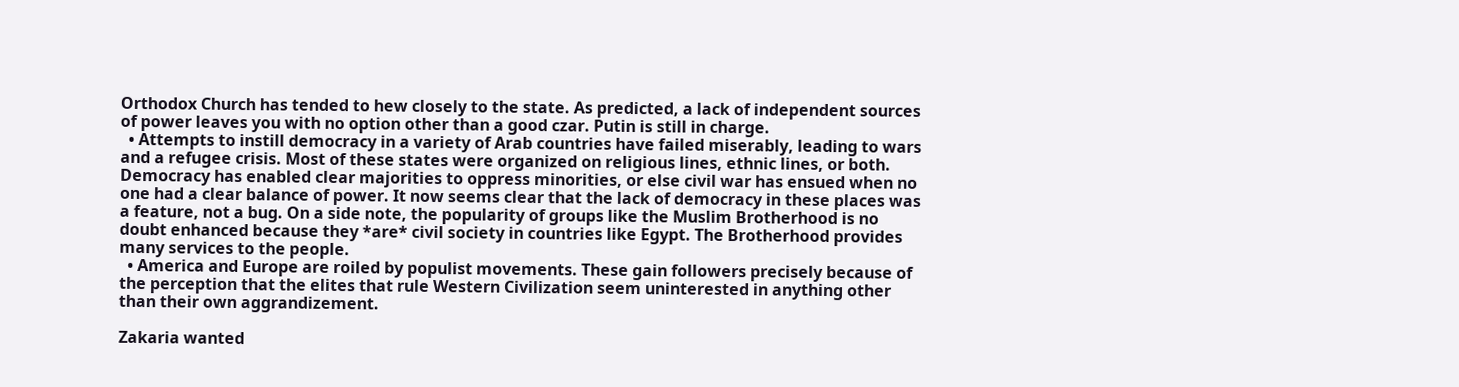Orthodox Church has tended to hew closely to the state. As predicted, a lack of independent sources of power leaves you with no option other than a good czar. Putin is still in charge.
  • Attempts to instill democracy in a variety of Arab countries have failed miserably, leading to wars and a refugee crisis. Most of these states were organized on religious lines, ethnic lines, or both. Democracy has enabled clear majorities to oppress minorities, or else civil war has ensued when no one had a clear balance of power. It now seems clear that the lack of democracy in these places was a feature, not a bug. On a side note, the popularity of groups like the Muslim Brotherhood is no doubt enhanced because they *are* civil society in countries like Egypt. The Brotherhood provides many services to the people.
  • America and Europe are roiled by populist movements. These gain followers precisely because of the perception that the elites that rule Western Civilization seem uninterested in anything other than their own aggrandizement.

Zakaria wanted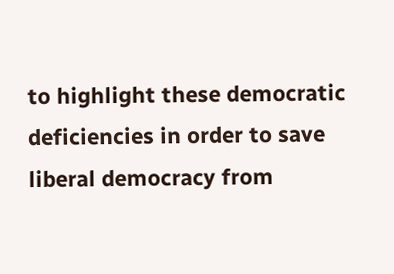to highlight these democratic deficiencies in order to save liberal democracy from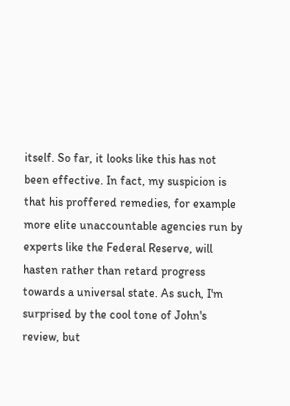itself. So far, it looks like this has not been effective. In fact, my suspicion is that his proffered remedies, for example more elite unaccountable agencies run by experts like the Federal Reserve, will hasten rather than retard progress towards a universal state. As such, I'm surprised by the cool tone of John's review, but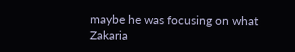maybe he was focusing on what Zakaria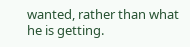wanted, rather than what he is getting.